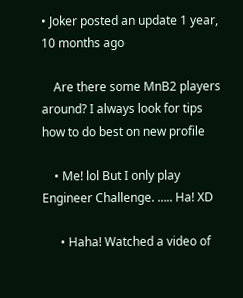• Joker posted an update 1 year, 10 months ago

    Are there some MnB2 players around? I always look for tips how to do best on new profile

    • Me! lol But I only play Engineer Challenge. ….. Ha! XD

      • Haha! Watched a video of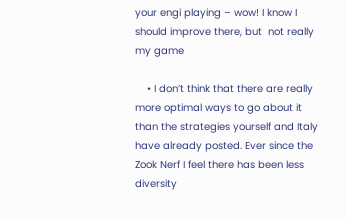your engi playing – wow! I know I should improve there, but  not really my game

    • I don’t think that there are really more optimal ways to go about it than the strategies yourself and Italy have already posted. Ever since the Zook Nerf I feel there has been less diversity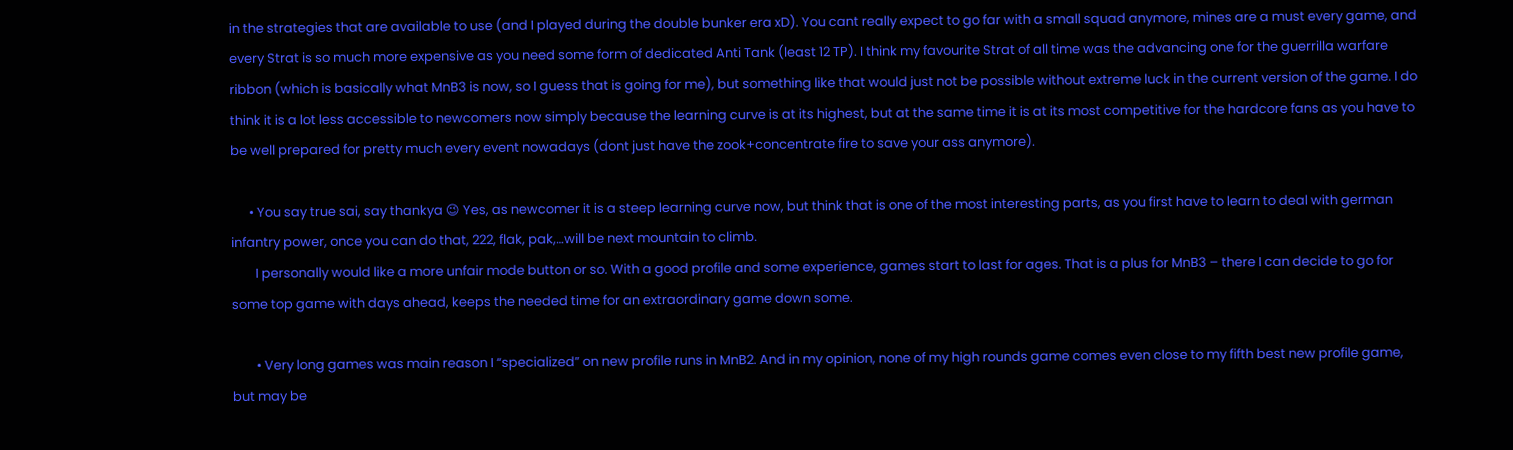in the strategies that are available to use (and I played during the double bunker era xD). You cant really expect to go far with a small squad anymore, mines are a must every game, and every Strat is so much more expensive as you need some form of dedicated Anti Tank (least 12 TP). I think my favourite Strat of all time was the advancing one for the guerrilla warfare ribbon (which is basically what MnB3 is now, so I guess that is going for me), but something like that would just not be possible without extreme luck in the current version of the game. I do think it is a lot less accessible to newcomers now simply because the learning curve is at its highest, but at the same time it is at its most competitive for the hardcore fans as you have to be well prepared for pretty much every event nowadays (dont just have the zook+concentrate fire to save your ass anymore).

      • You say true sai, say thankya 😉 Yes, as newcomer it is a steep learning curve now, but think that is one of the most interesting parts, as you first have to learn to deal with german infantry power, once you can do that, 222, flak, pak,…will be next mountain to climb.
        I personally would like a more unfair mode button or so. With a good profile and some experience, games start to last for ages. That is a plus for MnB3 – there I can decide to go for some top game with days ahead, keeps the needed time for an extraordinary game down some.

        • Very long games was main reason I “specialized” on new profile runs in MnB2. And in my opinion, none of my high rounds game comes even close to my fifth best new profile game, but may be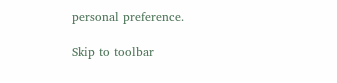personal preference.

Skip to toolbar